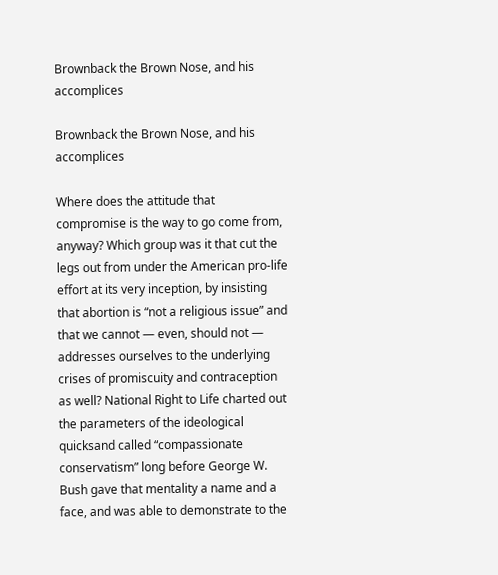Brownback the Brown Nose, and his accomplices

Brownback the Brown Nose, and his accomplices

Where does the attitude that compromise is the way to go come from, anyway? Which group was it that cut the legs out from under the American pro-life effort at its very inception, by insisting that abortion is “not a religious issue” and that we cannot — even, should not — addresses ourselves to the underlying crises of promiscuity and contraception as well? National Right to Life charted out the parameters of the ideological quicksand called “compassionate conservatism” long before George W. Bush gave that mentality a name and a face, and was able to demonstrate to the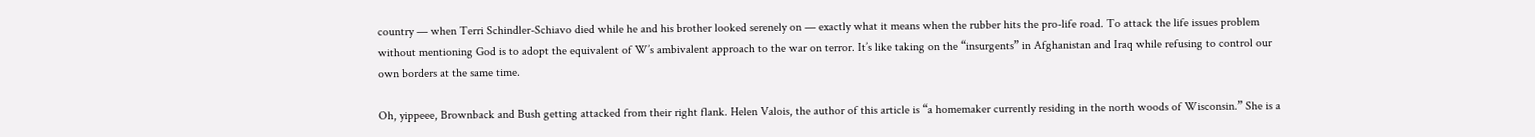country — when Terri Schindler-Schiavo died while he and his brother looked serenely on — exactly what it means when the rubber hits the pro-life road. To attack the life issues problem without mentioning God is to adopt the equivalent of W’s ambivalent approach to the war on terror. It’s like taking on the “insurgents” in Afghanistan and Iraq while refusing to control our own borders at the same time.

Oh, yippeee, Brownback and Bush getting attacked from their right flank. Helen Valois, the author of this article is “a homemaker currently residing in the north woods of Wisconsin.” She is a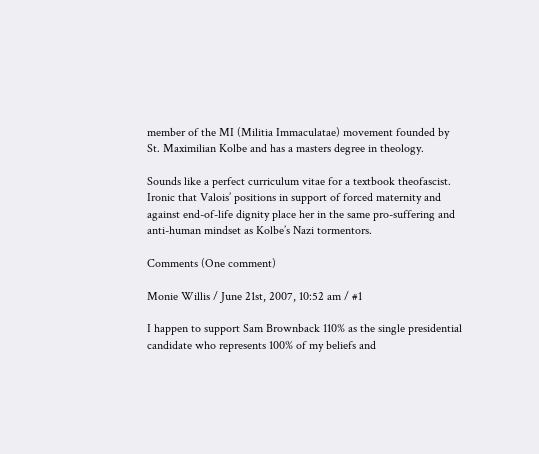member of the MI (Militia Immaculatae) movement founded by St. Maximilian Kolbe and has a masters degree in theology.

Sounds like a perfect curriculum vitae for a textbook theofascist. Ironic that Valois’ positions in support of forced maternity and against end-of-life dignity place her in the same pro-suffering and anti-human mindset as Kolbe’s Nazi tormentors.

Comments (One comment)

Monie Willis / June 21st, 2007, 10:52 am / #1

I happen to support Sam Brownback 110% as the single presidential candidate who represents 100% of my beliefs and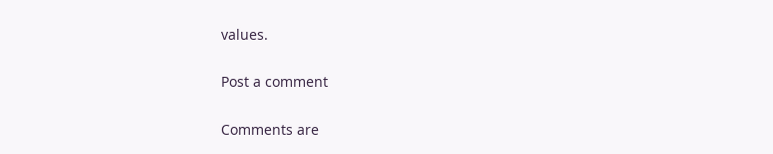values.

Post a comment

Comments are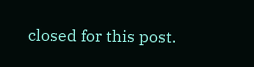closed for this post.